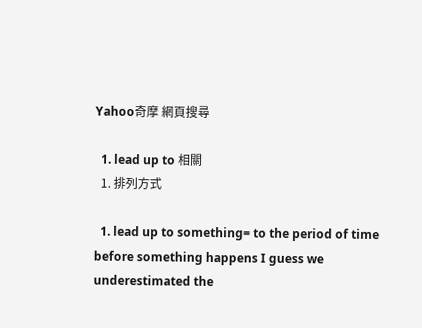Yahoo奇摩 網頁搜尋

  1. lead up to 相關
  1. 排列方式

  1. lead up to something= to the period of time before something happens I guess we underestimated the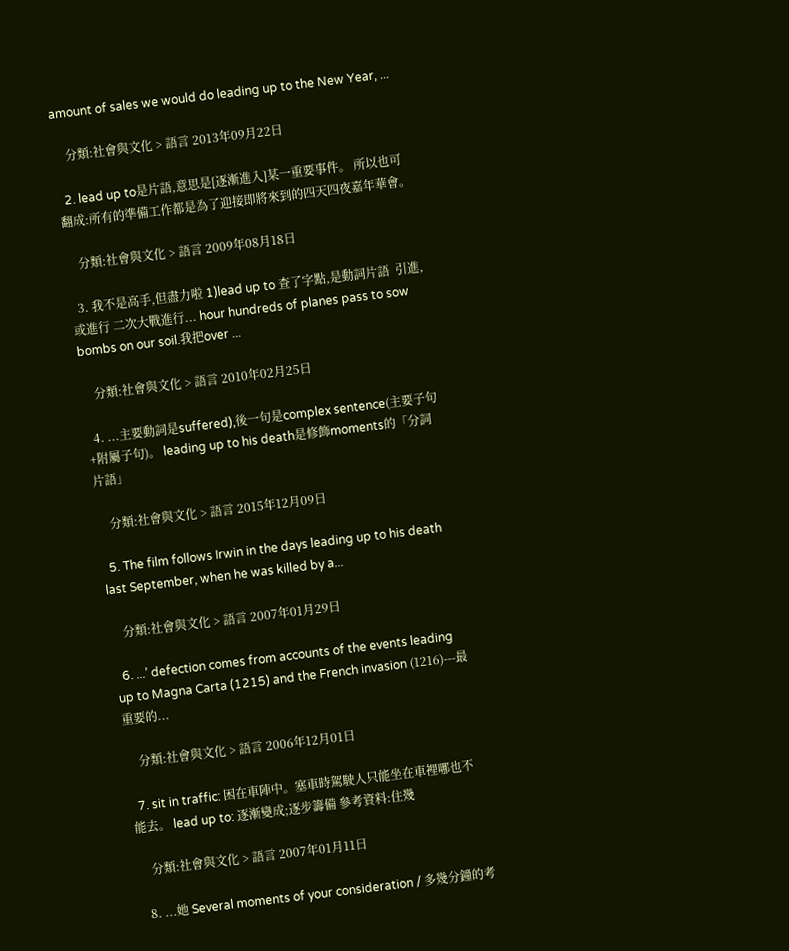amount of sales we would do leading up to the New Year, ...

    分類:社會與文化 > 語言 2013年09月22日

  2. lead up to是片語,意思是[逐漸進入]某一重要事件。 所以也可翻成:所有的準備工作都是為了迎接即將來到的四天四夜嘉年華會。

    分類:社會與文化 > 語言 2009年08月18日

  3. 我不是高手,但盡力啦 1)lead up to 查了字點,是動詞片語  引進,或進行 二次大戰進行... hour hundreds of planes pass to sow bombs on our soil.我把over ...

    分類:社會與文化 > 語言 2010年02月25日

  4. ...主要動詞是suffered),後一句是complex sentence(主要子句+附屬子句)。 leading up to his death是修飾moments的「分詞片語」

    分類:社會與文化 > 語言 2015年12月09日

  5. The film follows Irwin in the days leading up to his death last September, when he was killed by a...

    分類:社會與文化 > 語言 2007年01月29日

  6. ...’ defection comes from accounts of the events leading up to Magna Carta (1215) and the French invasion (1216)---最重要的...

    分類:社會與文化 > 語言 2006年12月01日

  7. sit in traffic: 困在車陣中。塞車時駕駛人只能坐在車裡哪也不能去。 lead up to: 逐漸變成;逐步籌備 參考資料:住幾

    分類:社會與文化 > 語言 2007年01月11日

  8. ...她 Several moments of your consideration / 多幾分鐘的考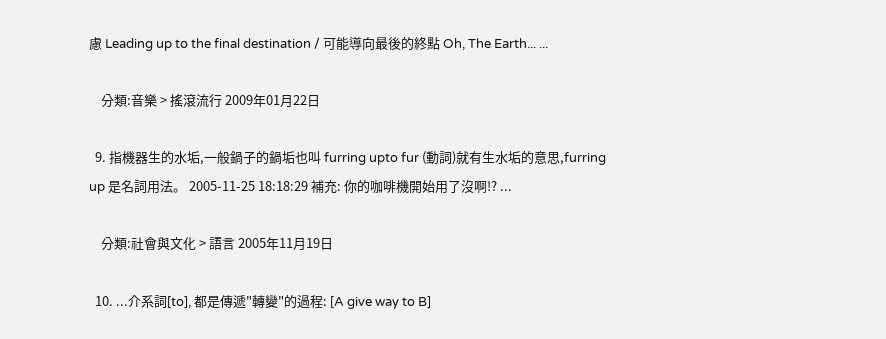慮 Leading up to the final destination / 可能導向最後的終點 Oh, The Earth... ...

    分類:音樂 > 搖滾流行 2009年01月22日

  9. 指機器生的水垢,一般鍋子的鍋垢也叫 furring upto fur (動詞)就有生水垢的意思,furring up 是名詞用法。 2005-11-25 18:18:29 補充: 你的咖啡機開始用了沒啊!? ...

    分類:社會與文化 > 語言 2005年11月19日

  10. ...介系詞[to], 都是傳遞"轉變"的過程: [A give way to B]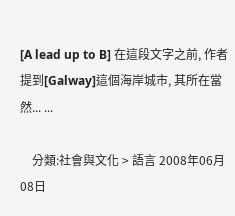[A lead up to B] 在這段文字之前, 作者提到[Galway]這個海岸城市, 其所在當然... ...

    分類:社會與文化 > 語言 2008年06月08日